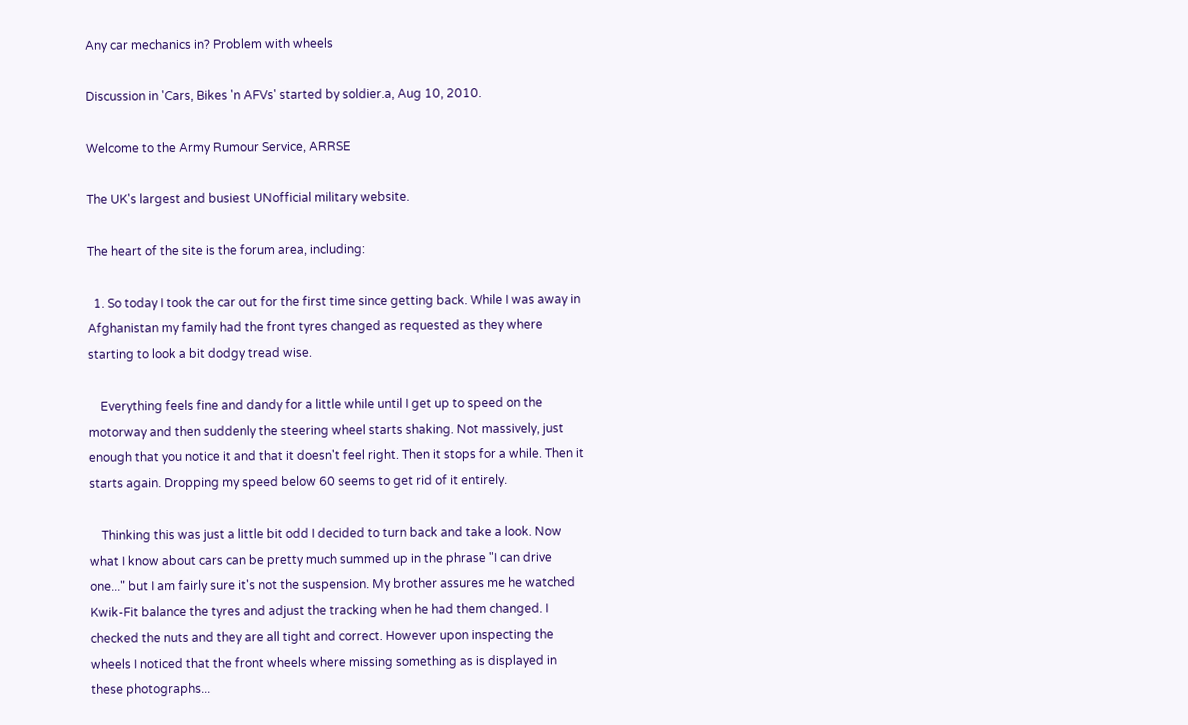Any car mechanics in? Problem with wheels

Discussion in 'Cars, Bikes 'n AFVs' started by soldier.a, Aug 10, 2010.

Welcome to the Army Rumour Service, ARRSE

The UK's largest and busiest UNofficial military website.

The heart of the site is the forum area, including:

  1. So today I took the car out for the first time since getting back. While I was away in Afghanistan my family had the front tyres changed as requested as they where starting to look a bit dodgy tread wise.

    Everything feels fine and dandy for a little while until I get up to speed on the motorway and then suddenly the steering wheel starts shaking. Not massively, just enough that you notice it and that it doesn't feel right. Then it stops for a while. Then it starts again. Dropping my speed below 60 seems to get rid of it entirely.

    Thinking this was just a little bit odd I decided to turn back and take a look. Now what I know about cars can be pretty much summed up in the phrase "I can drive one..." but I am fairly sure it's not the suspension. My brother assures me he watched Kwik-Fit balance the tyres and adjust the tracking when he had them changed. I checked the nuts and they are all tight and correct. However upon inspecting the wheels I noticed that the front wheels where missing something as is displayed in these photographs...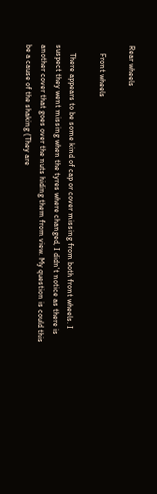Rear wheels

    Front wheels

    There appears to be some kind of cap or cover missing from both front wheels. I suspect they went missing when the tyres where changed, I didn't notice as there is another cover that goes over the nuts hiding them from view. My question is could this be a cause of the shaking (They are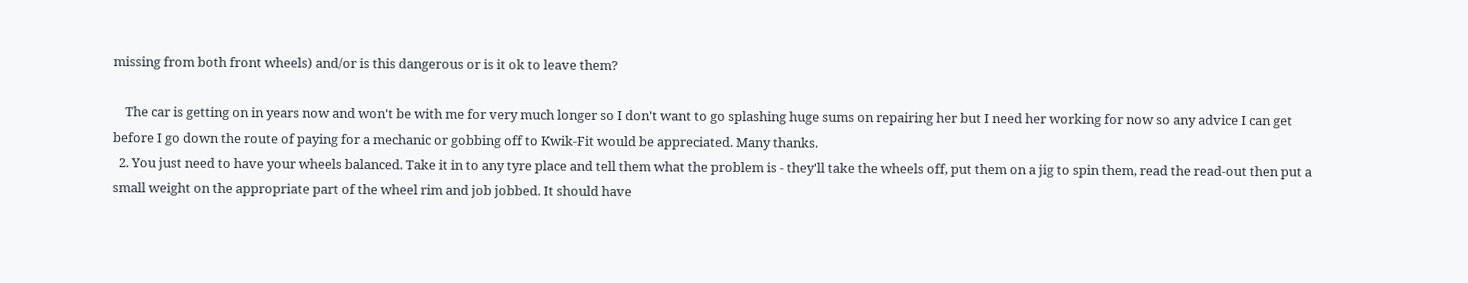missing from both front wheels) and/or is this dangerous or is it ok to leave them?

    The car is getting on in years now and won't be with me for very much longer so I don't want to go splashing huge sums on repairing her but I need her working for now so any advice I can get before I go down the route of paying for a mechanic or gobbing off to Kwik-Fit would be appreciated. Many thanks.
  2. You just need to have your wheels balanced. Take it in to any tyre place and tell them what the problem is - they'll take the wheels off, put them on a jig to spin them, read the read-out then put a small weight on the appropriate part of the wheel rim and job jobbed. It should have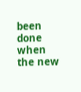been done when the new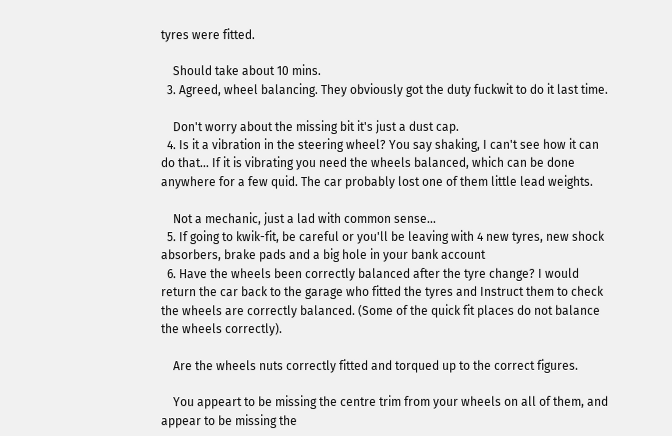tyres were fitted.

    Should take about 10 mins.
  3. Agreed, wheel balancing. They obviously got the duty fuckwit to do it last time.

    Don't worry about the missing bit it's just a dust cap.
  4. Is it a vibration in the steering wheel? You say shaking, I can't see how it can do that... If it is vibrating you need the wheels balanced, which can be done anywhere for a few quid. The car probably lost one of them little lead weights.

    Not a mechanic, just a lad with common sense...
  5. If going to kwik-fit, be careful or you'll be leaving with 4 new tyres, new shock absorbers, brake pads and a big hole in your bank account
  6. Have the wheels been correctly balanced after the tyre change? I would return the car back to the garage who fitted the tyres and Instruct them to check the wheels are correctly balanced. (Some of the quick fit places do not balance the wheels correctly).

    Are the wheels nuts correctly fitted and torqued up to the correct figures.

    You appeart to be missing the centre trim from your wheels on all of them, and appear to be missing the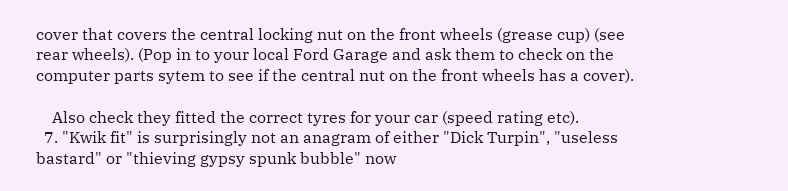cover that covers the central locking nut on the front wheels (grease cup) (see rear wheels). (Pop in to your local Ford Garage and ask them to check on the computer parts sytem to see if the central nut on the front wheels has a cover).

    Also check they fitted the correct tyres for your car (speed rating etc).
  7. "Kwik fit" is surprisingly not an anagram of either "Dick Turpin", "useless bastard" or "thieving gypsy spunk bubble" now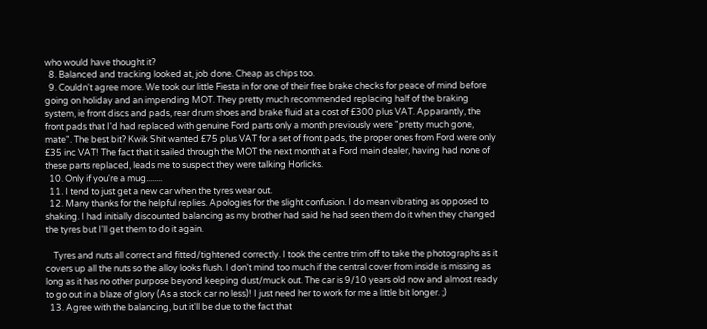who would have thought it?
  8. Balanced and tracking looked at, job done. Cheap as chips too.
  9. Couldn't agree more. We took our little Fiesta in for one of their free brake checks for peace of mind before going on holiday and an impending MOT. They pretty much recommended replacing half of the braking system, ie front discs and pads, rear drum shoes and brake fluid at a cost of £300 plus VAT. Apparantly, the front pads that I'd had replaced with genuine Ford parts only a month previously were "pretty much gone, mate". The best bit? Kwik Shit wanted £75 plus VAT for a set of front pads, the proper ones from Ford were only £35 inc VAT! The fact that it sailed through the MOT the next month at a Ford main dealer, having had none of these parts replaced, leads me to suspect they were talking Horlicks.
  10. Only if you're a mug........
  11. I tend to just get a new car when the tyres wear out.
  12. Many thanks for the helpful replies. Apologies for the slight confusion. I do mean vibrating as opposed to shaking. I had initially discounted balancing as my brother had said he had seen them do it when they changed the tyres but I'll get them to do it again.

    Tyres and nuts all correct and fitted/tightened correctly. I took the centre trim off to take the photographs as it covers up all the nuts so the alloy looks flush. I don't mind too much if the central cover from inside is missing as long as it has no other purpose beyond keeping dust/muck out. The car is 9/10 years old now and almost ready to go out in a blaze of glory (As a stock car no less)! I just need her to work for me a little bit longer. ;)
  13. Agree with the balancing, but it'll be due to the fact that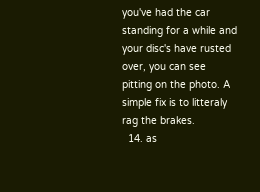you've had the car standing for a while and your disc's have rusted over, you can see pitting on the photo. A simple fix is to litteraly rag the brakes.
  14. as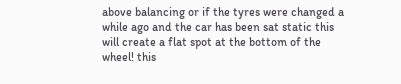above balancing or if the tyres were changed a while ago and the car has been sat static this will create a flat spot at the bottom of the wheel! this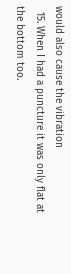would also cause the vibration
  15. When I had a puncture it was only flat at the bottom too.